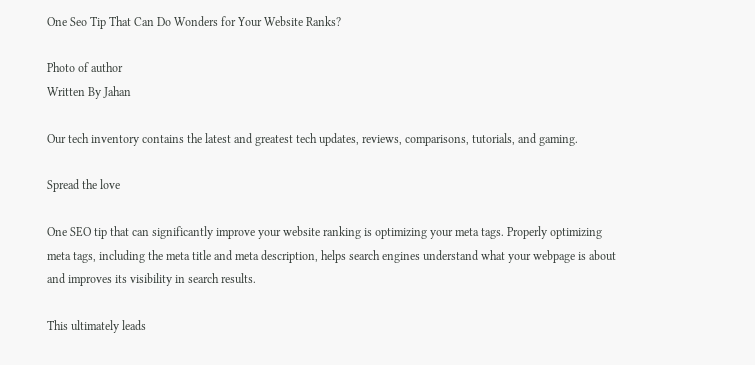One Seo Tip That Can Do Wonders for Your Website Ranks?

Photo of author
Written By Jahan

Our tech inventory contains the latest and greatest tech updates, reviews, comparisons, tutorials, and gaming.

Spread the love

One SEO tip that can significantly improve your website ranking is optimizing your meta tags. Properly optimizing meta tags, including the meta title and meta description, helps search engines understand what your webpage is about and improves its visibility in search results.

This ultimately leads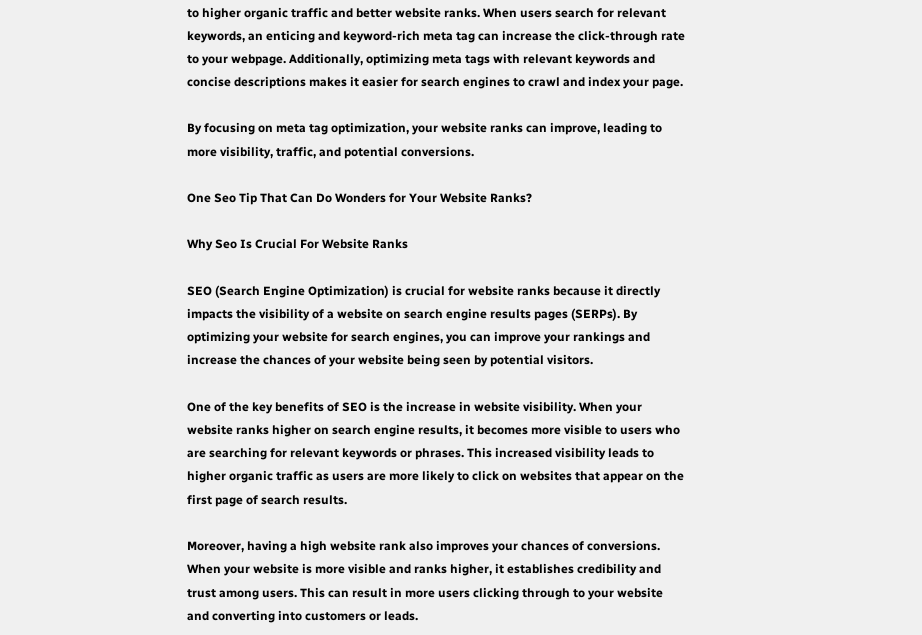to higher organic traffic and better website ranks. When users search for relevant keywords, an enticing and keyword-rich meta tag can increase the click-through rate to your webpage. Additionally, optimizing meta tags with relevant keywords and concise descriptions makes it easier for search engines to crawl and index your page.

By focusing on meta tag optimization, your website ranks can improve, leading to more visibility, traffic, and potential conversions.

One Seo Tip That Can Do Wonders for Your Website Ranks?

Why Seo Is Crucial For Website Ranks

SEO (Search Engine Optimization) is crucial for website ranks because it directly impacts the visibility of a website on search engine results pages (SERPs). By optimizing your website for search engines, you can improve your rankings and increase the chances of your website being seen by potential visitors.

One of the key benefits of SEO is the increase in website visibility. When your website ranks higher on search engine results, it becomes more visible to users who are searching for relevant keywords or phrases. This increased visibility leads to higher organic traffic as users are more likely to click on websites that appear on the first page of search results.

Moreover, having a high website rank also improves your chances of conversions. When your website is more visible and ranks higher, it establishes credibility and trust among users. This can result in more users clicking through to your website and converting into customers or leads.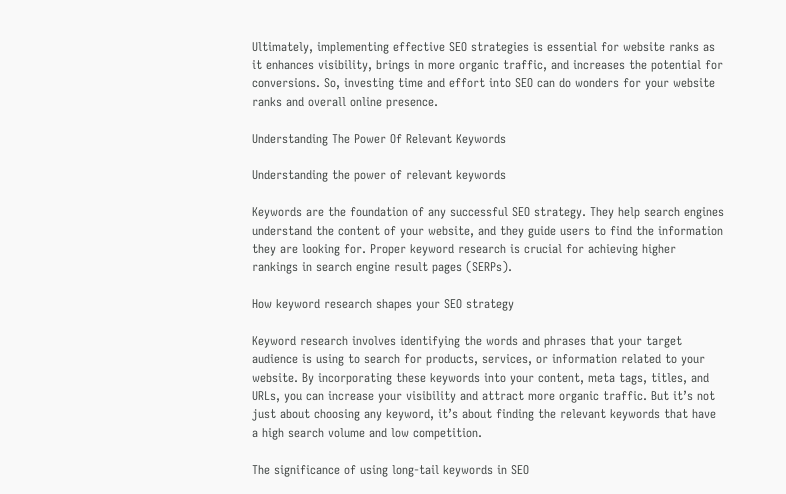Ultimately, implementing effective SEO strategies is essential for website ranks as it enhances visibility, brings in more organic traffic, and increases the potential for conversions. So, investing time and effort into SEO can do wonders for your website ranks and overall online presence.

Understanding The Power Of Relevant Keywords

Understanding the power of relevant keywords

Keywords are the foundation of any successful SEO strategy. They help search engines understand the content of your website, and they guide users to find the information they are looking for. Proper keyword research is crucial for achieving higher rankings in search engine result pages (SERPs).

How keyword research shapes your SEO strategy

Keyword research involves identifying the words and phrases that your target audience is using to search for products, services, or information related to your website. By incorporating these keywords into your content, meta tags, titles, and URLs, you can increase your visibility and attract more organic traffic. But it’s not just about choosing any keyword, it’s about finding the relevant keywords that have a high search volume and low competition.

The significance of using long-tail keywords in SEO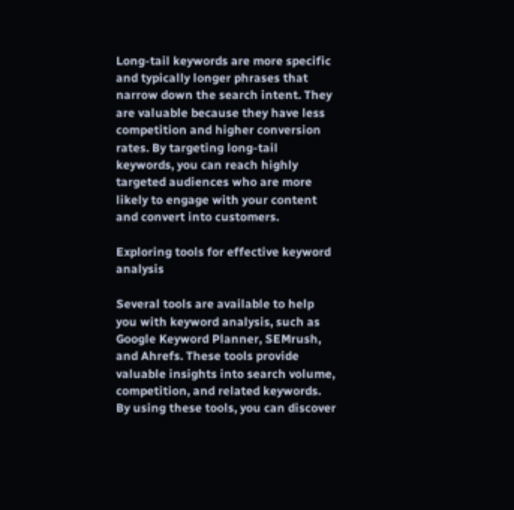Long-tail keywords are more specific and typically longer phrases that narrow down the search intent. They are valuable because they have less competition and higher conversion rates. By targeting long-tail keywords, you can reach highly targeted audiences who are more likely to engage with your content and convert into customers.

Exploring tools for effective keyword analysis

Several tools are available to help you with keyword analysis, such as Google Keyword Planner, SEMrush, and Ahrefs. These tools provide valuable insights into search volume, competition, and related keywords. By using these tools, you can discover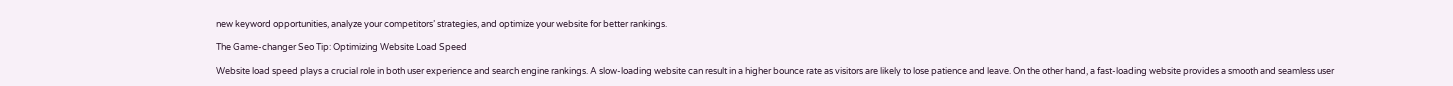new keyword opportunities, analyze your competitors’ strategies, and optimize your website for better rankings.

The Game-changer Seo Tip: Optimizing Website Load Speed

Website load speed plays a crucial role in both user experience and search engine rankings. A slow-loading website can result in a higher bounce rate as visitors are likely to lose patience and leave. On the other hand, a fast-loading website provides a smooth and seamless user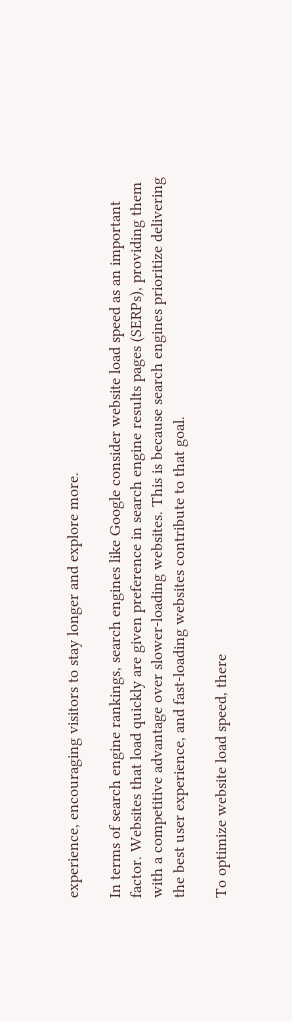experience, encouraging visitors to stay longer and explore more.

In terms of search engine rankings, search engines like Google consider website load speed as an important factor. Websites that load quickly are given preference in search engine results pages (SERPs), providing them with a competitive advantage over slower-loading websites. This is because search engines prioritize delivering the best user experience, and fast-loading websites contribute to that goal.

To optimize website load speed, there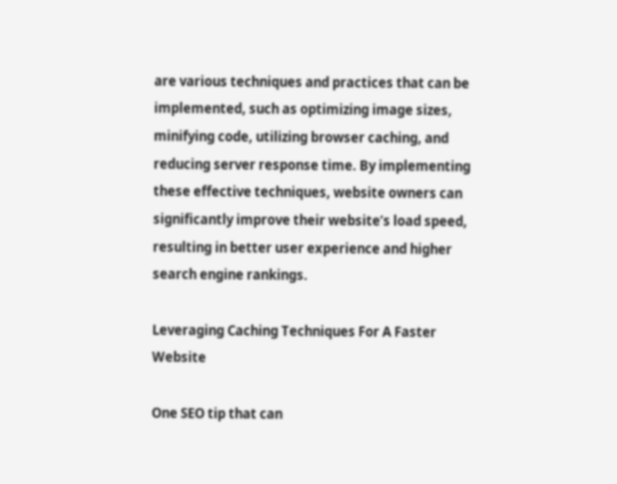are various techniques and practices that can be implemented, such as optimizing image sizes, minifying code, utilizing browser caching, and reducing server response time. By implementing these effective techniques, website owners can significantly improve their website’s load speed, resulting in better user experience and higher search engine rankings.

Leveraging Caching Techniques For A Faster Website

One SEO tip that can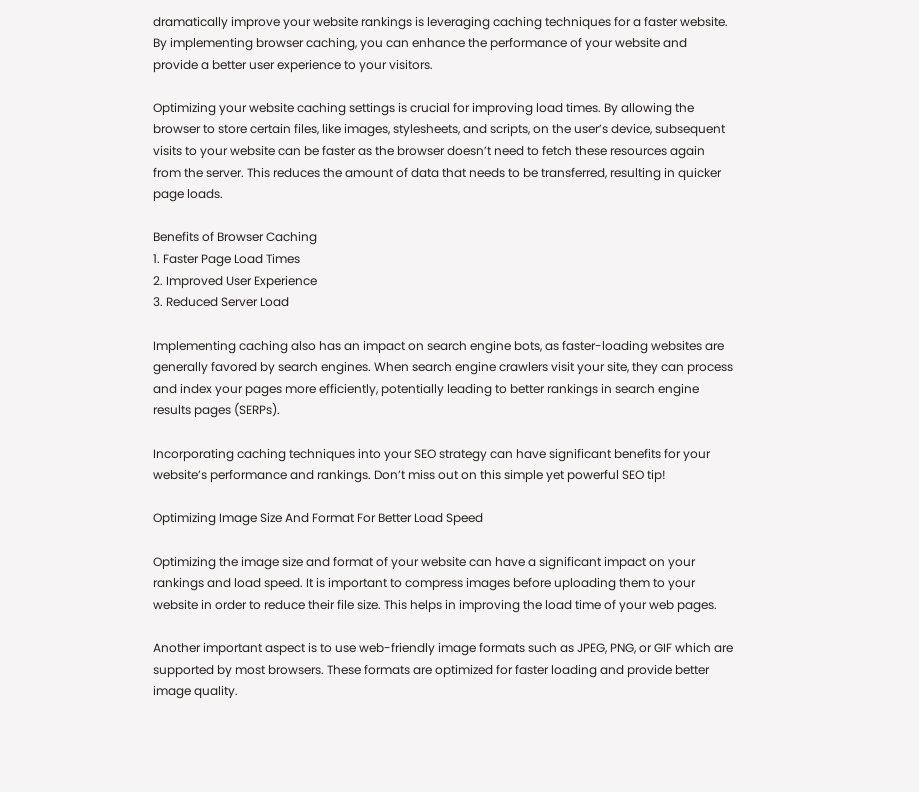dramatically improve your website rankings is leveraging caching techniques for a faster website. By implementing browser caching, you can enhance the performance of your website and provide a better user experience to your visitors.

Optimizing your website caching settings is crucial for improving load times. By allowing the browser to store certain files, like images, stylesheets, and scripts, on the user’s device, subsequent visits to your website can be faster as the browser doesn’t need to fetch these resources again from the server. This reduces the amount of data that needs to be transferred, resulting in quicker page loads.

Benefits of Browser Caching
1. Faster Page Load Times
2. Improved User Experience
3. Reduced Server Load

Implementing caching also has an impact on search engine bots, as faster-loading websites are generally favored by search engines. When search engine crawlers visit your site, they can process and index your pages more efficiently, potentially leading to better rankings in search engine results pages (SERPs).

Incorporating caching techniques into your SEO strategy can have significant benefits for your website’s performance and rankings. Don’t miss out on this simple yet powerful SEO tip!

Optimizing Image Size And Format For Better Load Speed

Optimizing the image size and format of your website can have a significant impact on your rankings and load speed. It is important to compress images before uploading them to your website in order to reduce their file size. This helps in improving the load time of your web pages.

Another important aspect is to use web-friendly image formats such as JPEG, PNG, or GIF which are supported by most browsers. These formats are optimized for faster loading and provide better image quality.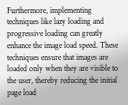Furthermore, implementing techniques like lazy loading and progressive loading can greatly enhance the image load speed. These techniques ensure that images are loaded only when they are visible to the user, thereby reducing the initial page load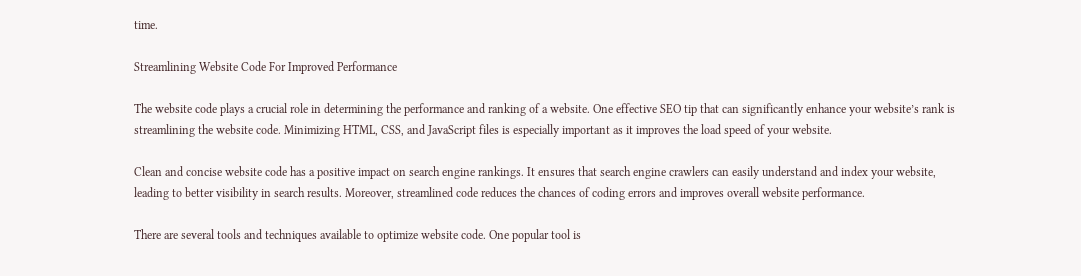time.

Streamlining Website Code For Improved Performance

The website code plays a crucial role in determining the performance and ranking of a website. One effective SEO tip that can significantly enhance your website’s rank is streamlining the website code. Minimizing HTML, CSS, and JavaScript files is especially important as it improves the load speed of your website.

Clean and concise website code has a positive impact on search engine rankings. It ensures that search engine crawlers can easily understand and index your website, leading to better visibility in search results. Moreover, streamlined code reduces the chances of coding errors and improves overall website performance.

There are several tools and techniques available to optimize website code. One popular tool is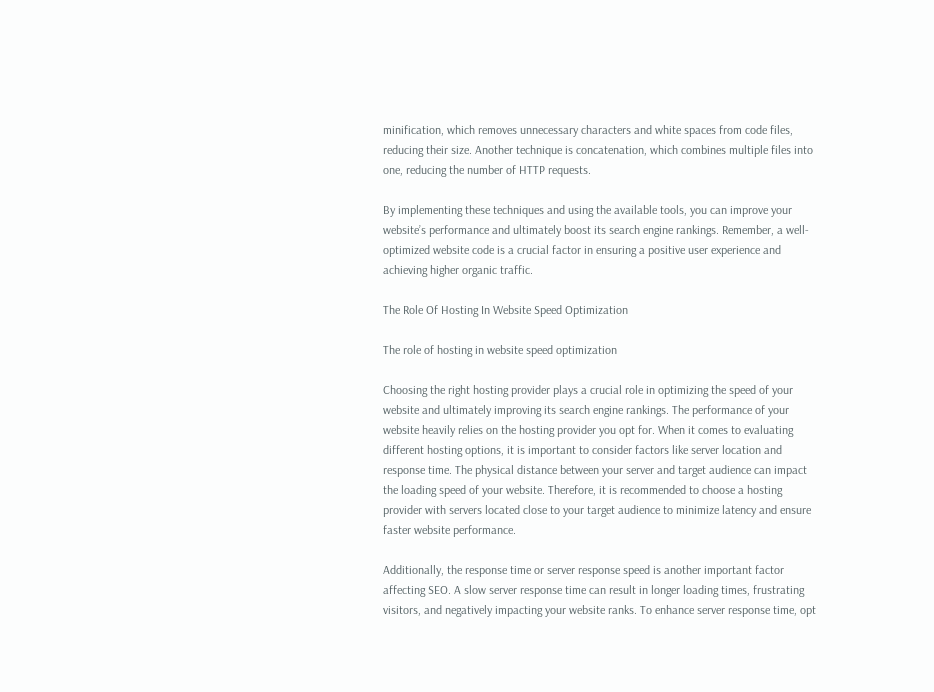minification, which removes unnecessary characters and white spaces from code files, reducing their size. Another technique is concatenation, which combines multiple files into one, reducing the number of HTTP requests.

By implementing these techniques and using the available tools, you can improve your website’s performance and ultimately boost its search engine rankings. Remember, a well-optimized website code is a crucial factor in ensuring a positive user experience and achieving higher organic traffic.

The Role Of Hosting In Website Speed Optimization

The role of hosting in website speed optimization

Choosing the right hosting provider plays a crucial role in optimizing the speed of your website and ultimately improving its search engine rankings. The performance of your website heavily relies on the hosting provider you opt for. When it comes to evaluating different hosting options, it is important to consider factors like server location and response time. The physical distance between your server and target audience can impact the loading speed of your website. Therefore, it is recommended to choose a hosting provider with servers located close to your target audience to minimize latency and ensure faster website performance.

Additionally, the response time or server response speed is another important factor affecting SEO. A slow server response time can result in longer loading times, frustrating visitors, and negatively impacting your website ranks. To enhance server response time, opt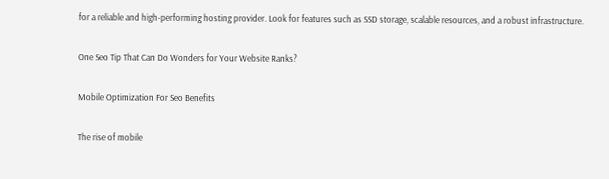for a reliable and high-performing hosting provider. Look for features such as SSD storage, scalable resources, and a robust infrastructure.

One Seo Tip That Can Do Wonders for Your Website Ranks?

Mobile Optimization For Seo Benefits

The rise of mobile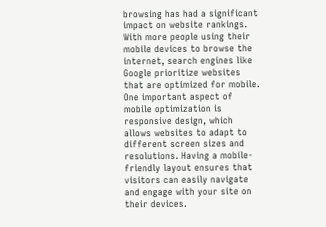browsing has had a significant impact on website rankings. With more people using their mobile devices to browse the internet, search engines like Google prioritize websites that are optimized for mobile. One important aspect of mobile optimization is responsive design, which allows websites to adapt to different screen sizes and resolutions. Having a mobile-friendly layout ensures that visitors can easily navigate and engage with your site on their devices.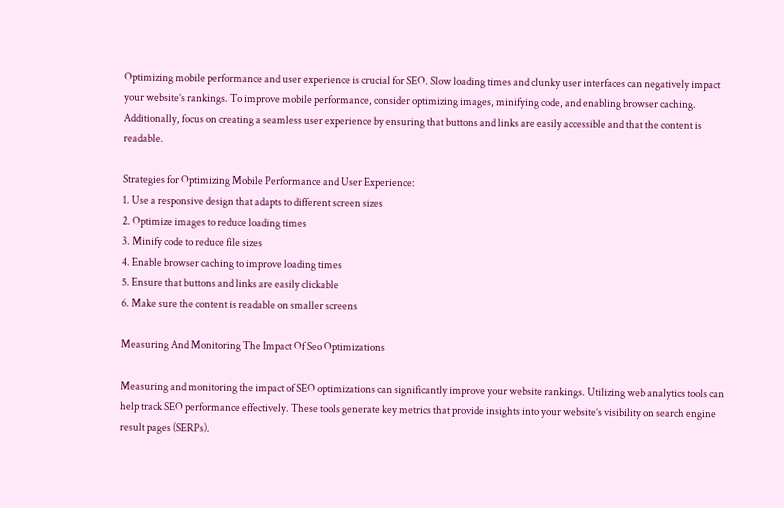Optimizing mobile performance and user experience is crucial for SEO. Slow loading times and clunky user interfaces can negatively impact your website’s rankings. To improve mobile performance, consider optimizing images, minifying code, and enabling browser caching. Additionally, focus on creating a seamless user experience by ensuring that buttons and links are easily accessible and that the content is readable.

Strategies for Optimizing Mobile Performance and User Experience:
1. Use a responsive design that adapts to different screen sizes
2. Optimize images to reduce loading times
3. Minify code to reduce file sizes
4. Enable browser caching to improve loading times
5. Ensure that buttons and links are easily clickable
6. Make sure the content is readable on smaller screens

Measuring And Monitoring The Impact Of Seo Optimizations

Measuring and monitoring the impact of SEO optimizations can significantly improve your website rankings. Utilizing web analytics tools can help track SEO performance effectively. These tools generate key metrics that provide insights into your website’s visibility on search engine result pages (SERPs).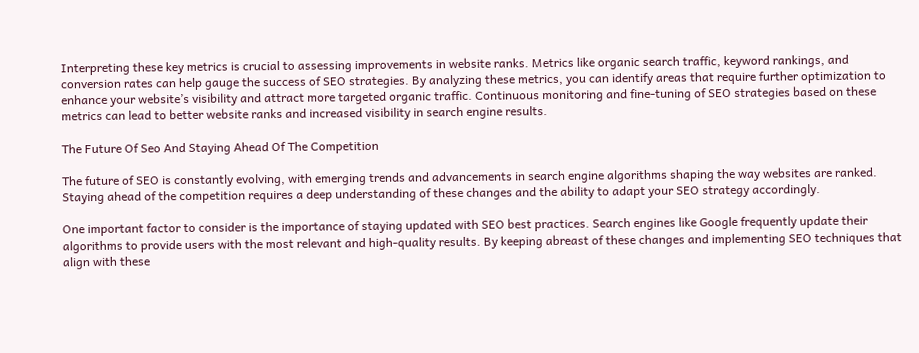Interpreting these key metrics is crucial to assessing improvements in website ranks. Metrics like organic search traffic, keyword rankings, and conversion rates can help gauge the success of SEO strategies. By analyzing these metrics, you can identify areas that require further optimization to enhance your website’s visibility and attract more targeted organic traffic. Continuous monitoring and fine-tuning of SEO strategies based on these metrics can lead to better website ranks and increased visibility in search engine results.

The Future Of Seo And Staying Ahead Of The Competition

The future of SEO is constantly evolving, with emerging trends and advancements in search engine algorithms shaping the way websites are ranked. Staying ahead of the competition requires a deep understanding of these changes and the ability to adapt your SEO strategy accordingly.

One important factor to consider is the importance of staying updated with SEO best practices. Search engines like Google frequently update their algorithms to provide users with the most relevant and high-quality results. By keeping abreast of these changes and implementing SEO techniques that align with these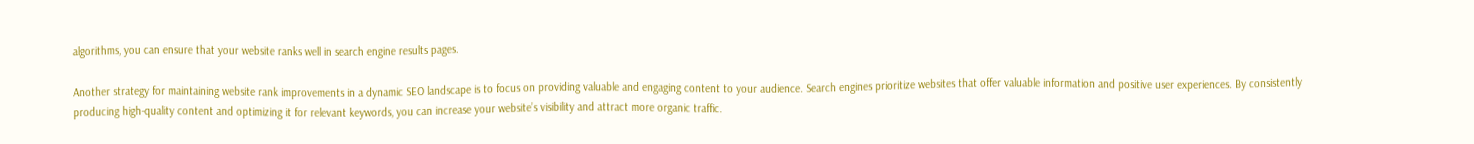algorithms, you can ensure that your website ranks well in search engine results pages.

Another strategy for maintaining website rank improvements in a dynamic SEO landscape is to focus on providing valuable and engaging content to your audience. Search engines prioritize websites that offer valuable information and positive user experiences. By consistently producing high-quality content and optimizing it for relevant keywords, you can increase your website’s visibility and attract more organic traffic.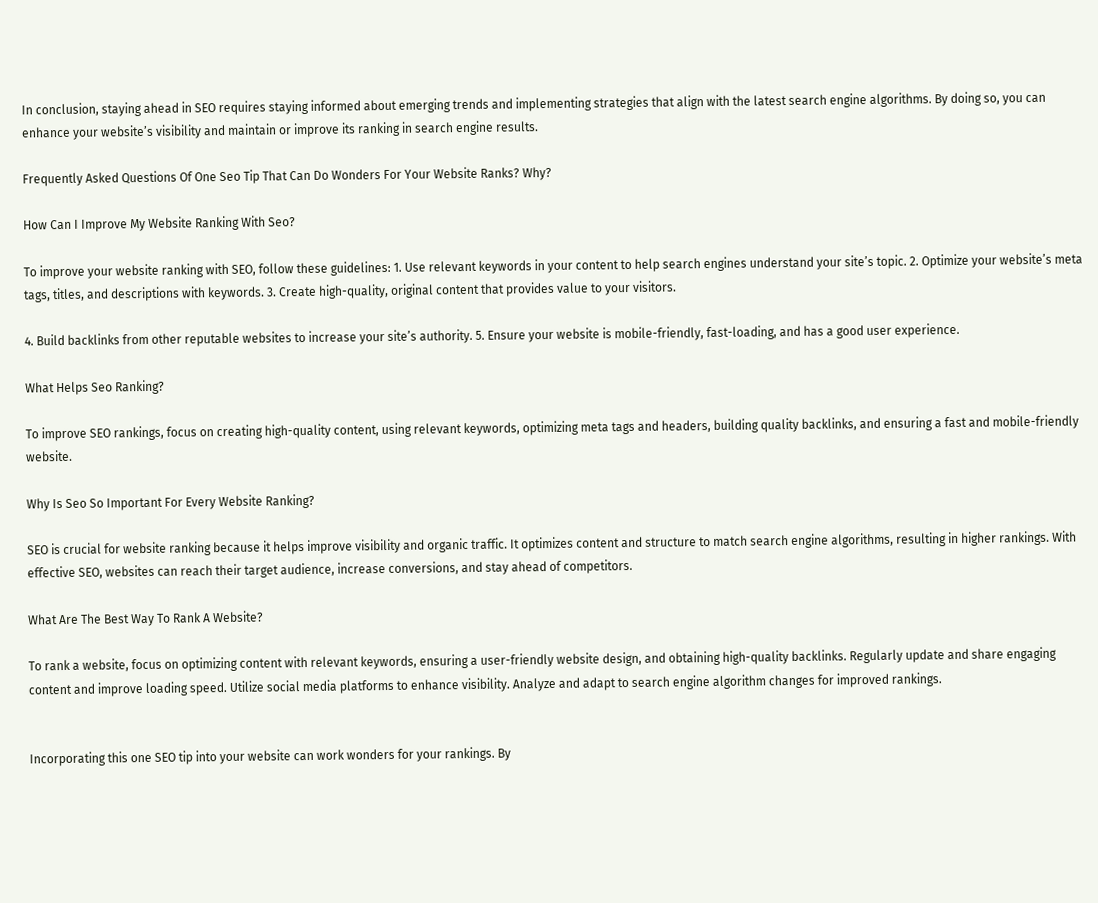In conclusion, staying ahead in SEO requires staying informed about emerging trends and implementing strategies that align with the latest search engine algorithms. By doing so, you can enhance your website’s visibility and maintain or improve its ranking in search engine results.

Frequently Asked Questions Of One Seo Tip That Can Do Wonders For Your Website Ranks? Why?

How Can I Improve My Website Ranking With Seo?

To improve your website ranking with SEO, follow these guidelines: 1. Use relevant keywords in your content to help search engines understand your site’s topic. 2. Optimize your website’s meta tags, titles, and descriptions with keywords. 3. Create high-quality, original content that provides value to your visitors.

4. Build backlinks from other reputable websites to increase your site’s authority. 5. Ensure your website is mobile-friendly, fast-loading, and has a good user experience.

What Helps Seo Ranking?

To improve SEO rankings, focus on creating high-quality content, using relevant keywords, optimizing meta tags and headers, building quality backlinks, and ensuring a fast and mobile-friendly website.

Why Is Seo So Important For Every Website Ranking?

SEO is crucial for website ranking because it helps improve visibility and organic traffic. It optimizes content and structure to match search engine algorithms, resulting in higher rankings. With effective SEO, websites can reach their target audience, increase conversions, and stay ahead of competitors.

What Are The Best Way To Rank A Website?

To rank a website, focus on optimizing content with relevant keywords, ensuring a user-friendly website design, and obtaining high-quality backlinks. Regularly update and share engaging content and improve loading speed. Utilize social media platforms to enhance visibility. Analyze and adapt to search engine algorithm changes for improved rankings.


Incorporating this one SEO tip into your website can work wonders for your rankings. By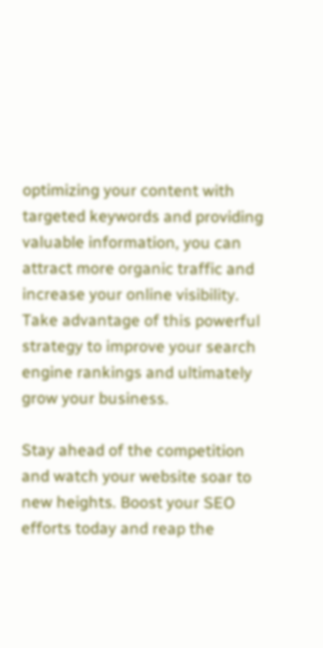optimizing your content with targeted keywords and providing valuable information, you can attract more organic traffic and increase your online visibility. Take advantage of this powerful strategy to improve your search engine rankings and ultimately grow your business.

Stay ahead of the competition and watch your website soar to new heights. Boost your SEO efforts today and reap the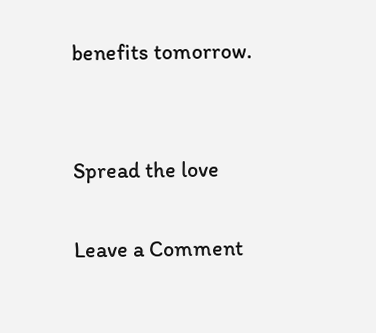benefits tomorrow.


Spread the love

Leave a Comment